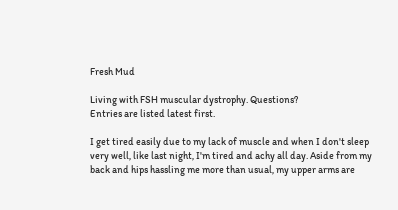Fresh Mud

Living with FSH muscular dystrophy. Questions?
Entries are listed latest first.

I get tired easily due to my lack of muscle and when I don't sleep very well, like last night, I'm tired and achy all day. Aside from my back and hips hassling me more than usual, my upper arms are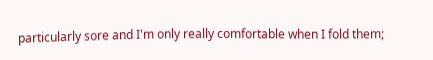particularly sore and I'm only really comfortable when I fold them;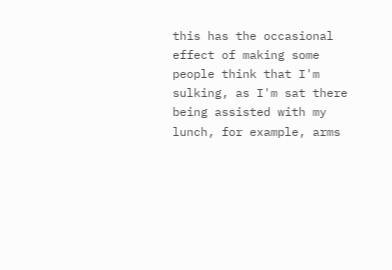this has the occasional effect of making some people think that I'm sulking, as I'm sat there being assisted with my lunch, for example, arms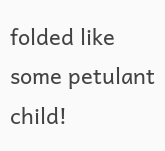folded like some petulant child!